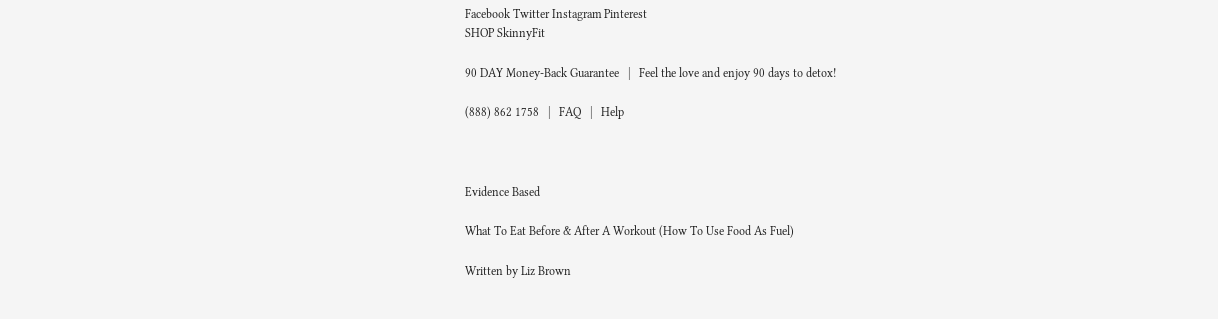Facebook Twitter Instagram Pinterest
SHOP SkinnyFit

90 DAY Money-Back Guarantee   |   Feel the love and enjoy 90 days to detox!

(888) 862 1758   |   FAQ   |   Help



Evidence Based

What To Eat Before & After A Workout (How To Use Food As Fuel)

Written by Liz Brown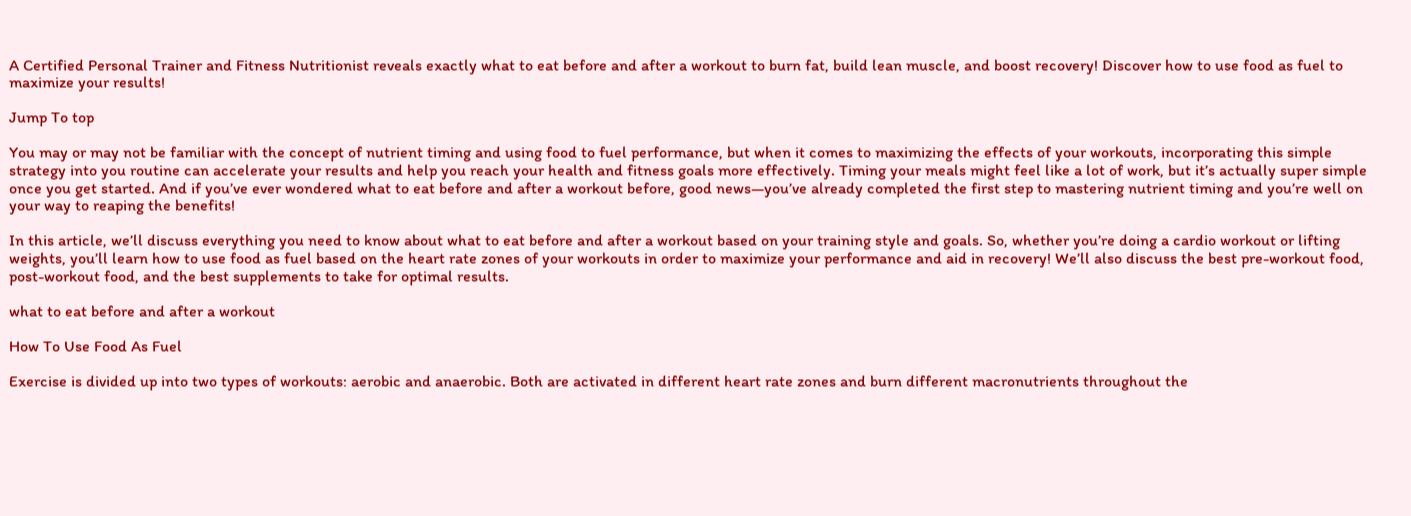A Certified Personal Trainer and Fitness Nutritionist reveals exactly what to eat before and after a workout to burn fat, build lean muscle, and boost recovery! Discover how to use food as fuel to maximize your results!

Jump To top

You may or may not be familiar with the concept of nutrient timing and using food to fuel performance, but when it comes to maximizing the effects of your workouts, incorporating this simple strategy into you routine can accelerate your results and help you reach your health and fitness goals more effectively. Timing your meals might feel like a lot of work, but it’s actually super simple once you get started. And if you’ve ever wondered what to eat before and after a workout before, good news—you’ve already completed the first step to mastering nutrient timing and you’re well on your way to reaping the benefits!

In this article, we’ll discuss everything you need to know about what to eat before and after a workout based on your training style and goals. So, whether you’re doing a cardio workout or lifting weights, you’ll learn how to use food as fuel based on the heart rate zones of your workouts in order to maximize your performance and aid in recovery! We’ll also discuss the best pre-workout food, post-workout food, and the best supplements to take for optimal results.

what to eat before and after a workout

How To Use Food As Fuel

Exercise is divided up into two types of workouts: aerobic and anaerobic. Both are activated in different heart rate zones and burn different macronutrients throughout the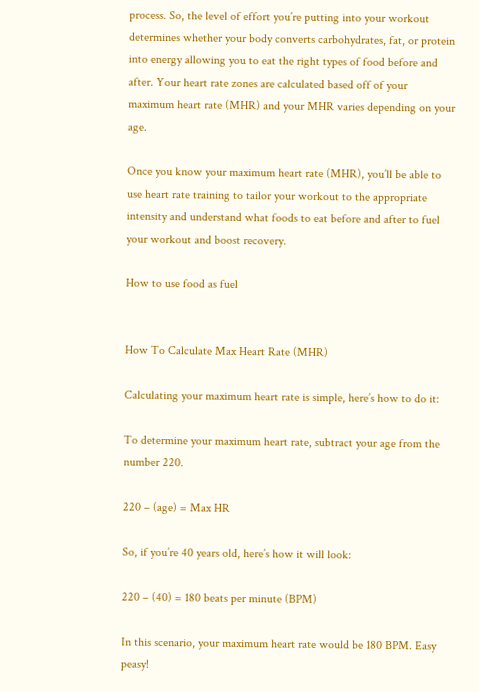process. So, the level of effort you’re putting into your workout determines whether your body converts carbohydrates, fat, or protein into energy allowing you to eat the right types of food before and after. Your heart rate zones are calculated based off of your maximum heart rate (MHR) and your MHR varies depending on your age.

Once you know your maximum heart rate (MHR), you’ll be able to use heart rate training to tailor your workout to the appropriate intensity and understand what foods to eat before and after to fuel your workout and boost recovery.

How to use food as fuel


How To Calculate Max Heart Rate (MHR)

Calculating your maximum heart rate is simple, here’s how to do it:

To determine your maximum heart rate, subtract your age from the number 220.

220 – (age) = Max HR

So, if you’re 40 years old, here’s how it will look:

220 – (40) = 180 beats per minute (BPM)

In this scenario, your maximum heart rate would be 180 BPM. Easy peasy!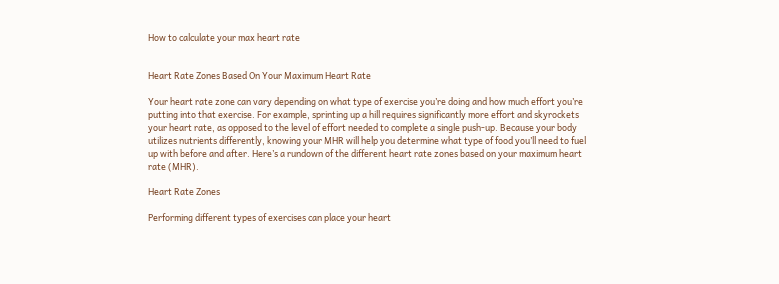How to calculate your max heart rate


Heart Rate Zones Based On Your Maximum Heart Rate

Your heart rate zone can vary depending on what type of exercise you’re doing and how much effort you’re putting into that exercise. For example, sprinting up a hill requires significantly more effort and skyrockets your heart rate, as opposed to the level of effort needed to complete a single push-up. Because your body utilizes nutrients differently, knowing your MHR will help you determine what type of food you’ll need to fuel up with before and after. Here’s a rundown of the different heart rate zones based on your maximum heart rate (MHR).

Heart Rate Zones

Performing different types of exercises can place your heart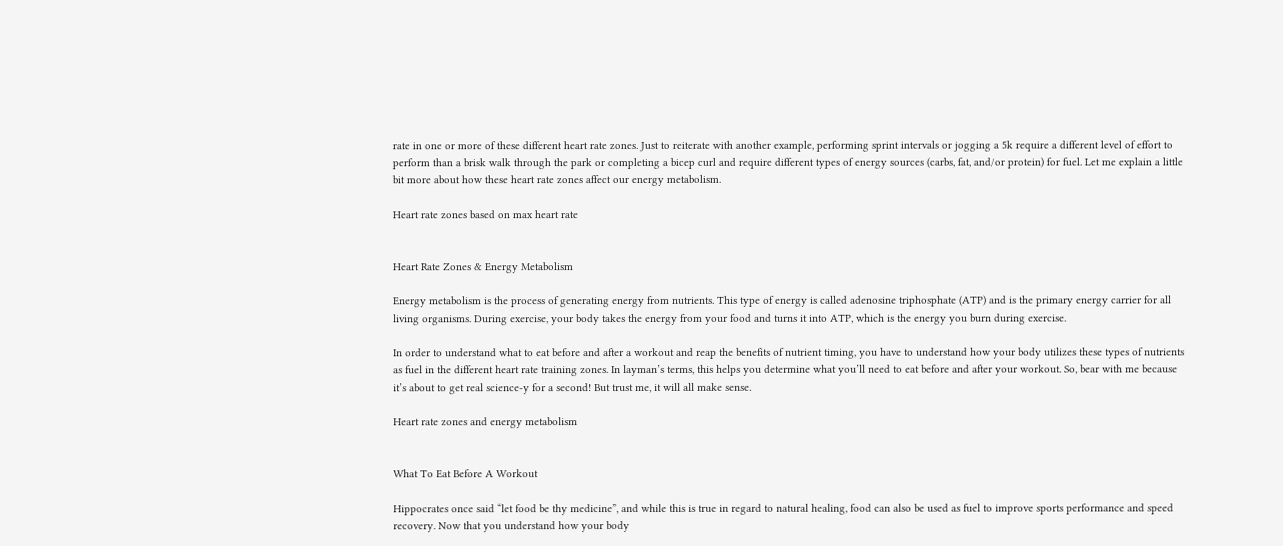rate in one or more of these different heart rate zones. Just to reiterate with another example, performing sprint intervals or jogging a 5k require a different level of effort to perform than a brisk walk through the park or completing a bicep curl and require different types of energy sources (carbs, fat, and/or protein) for fuel. Let me explain a little bit more about how these heart rate zones affect our energy metabolism.

Heart rate zones based on max heart rate


Heart Rate Zones & Energy Metabolism

Energy metabolism is the process of generating energy from nutrients. This type of energy is called adenosine triphosphate (ATP) and is the primary energy carrier for all living organisms. During exercise, your body takes the energy from your food and turns it into ATP, which is the energy you burn during exercise.

In order to understand what to eat before and after a workout and reap the benefits of nutrient timing, you have to understand how your body utilizes these types of nutrients as fuel in the different heart rate training zones. In layman’s terms, this helps you determine what you’ll need to eat before and after your workout. So, bear with me because it’s about to get real science-y for a second! But trust me, it will all make sense.

Heart rate zones and energy metabolism


What To Eat Before A Workout

Hippocrates once said “let food be thy medicine”, and while this is true in regard to natural healing, food can also be used as fuel to improve sports performance and speed recovery. Now that you understand how your body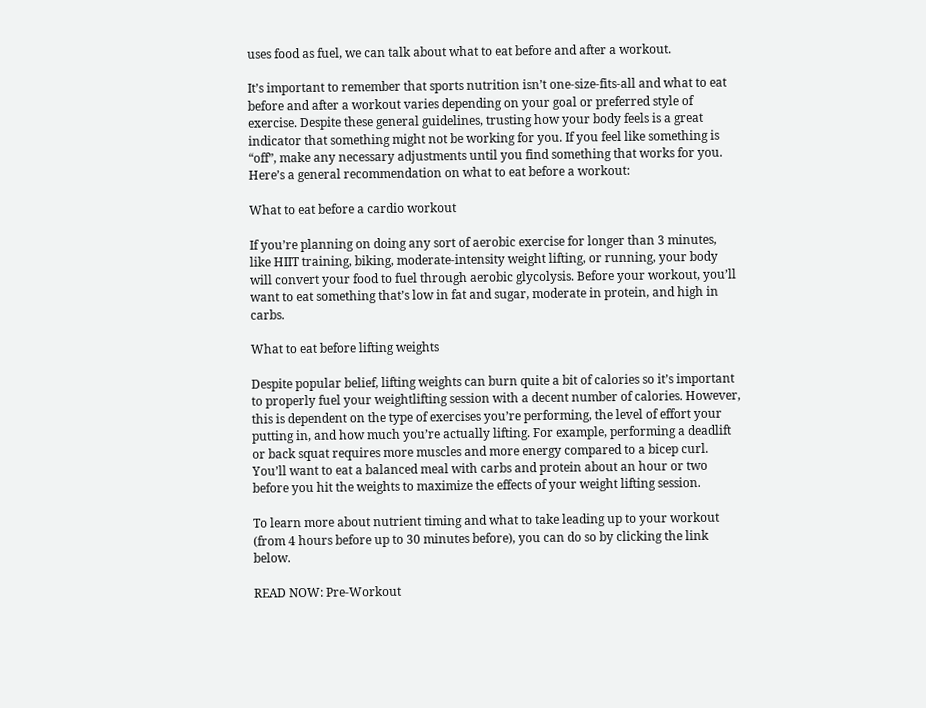uses food as fuel, we can talk about what to eat before and after a workout.

It’s important to remember that sports nutrition isn’t one-size-fits-all and what to eat before and after a workout varies depending on your goal or preferred style of exercise. Despite these general guidelines, trusting how your body feels is a great indicator that something might not be working for you. If you feel like something is “off”, make any necessary adjustments until you find something that works for you. Here’s a general recommendation on what to eat before a workout:

What to eat before a cardio workout

If you’re planning on doing any sort of aerobic exercise for longer than 3 minutes, like HIIT training, biking, moderate-intensity weight lifting, or running, your body will convert your food to fuel through aerobic glycolysis. Before your workout, you’ll want to eat something that’s low in fat and sugar, moderate in protein, and high in carbs.

What to eat before lifting weights

Despite popular belief, lifting weights can burn quite a bit of calories so it’s important to properly fuel your weightlifting session with a decent number of calories. However, this is dependent on the type of exercises you’re performing, the level of effort your putting in, and how much you’re actually lifting. For example, performing a deadlift or back squat requires more muscles and more energy compared to a bicep curl. You’ll want to eat a balanced meal with carbs and protein about an hour or two before you hit the weights to maximize the effects of your weight lifting session.

To learn more about nutrient timing and what to take leading up to your workout (from 4 hours before up to 30 minutes before), you can do so by clicking the link below.

READ NOW: Pre-Workout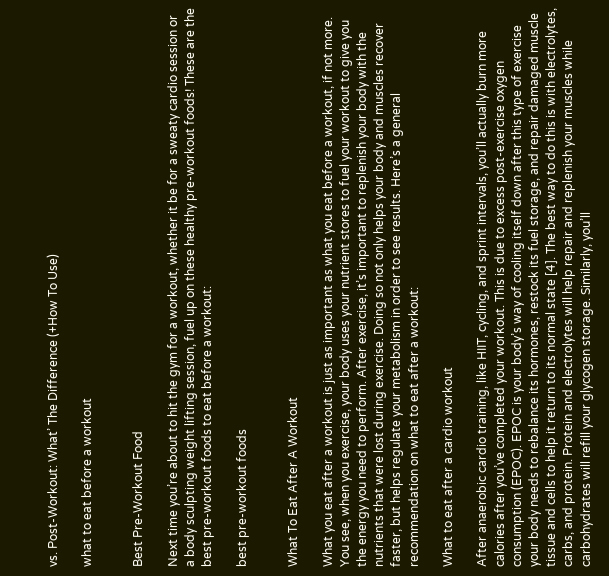vs. Post-Workout: What’ The Difference (+How To Use)

what to eat before a workout


Best Pre-Workout Food

Next time you’re about to hit the gym for a workout, whether it be for a sweaty cardio session or a body sculpting weight lifting session, fuel up on these healthy pre-workout foods! These are the best pre-workout foods to eat before a workout:

best pre-workout foods


What To Eat After A Workout

What you eat after a workout is just as important as what you eat before a workout, if not more. You see, when you exercise, your body uses your nutrient stores to fuel your workout to give you the energy you need to perform. After exercise, it’s important to replenish your body with the nutrients that were lost during exercise. Doing so not only helps your body and muscles recover faster, but helps regulate your metabolism in order to see results. Here’s a general recommendation on what to eat after a workout:

What to eat after a cardio workout

After anaerobic cardio training, like HIIT, cycling, and sprint intervals, you’ll actually burn more calories after you’ve completed your workout. This is due to excess post-exercise oxygen consumption (EPOC). EPOC is your body’s way of cooling itself down after this type of exercise your body needs to rebalance its hormones, restock its fuel storage, and repair damaged muscle tissue and cells to help it return to its normal state [4]. The best way to do this is with electrolytes, carbs, and protein. Protein and electrolytes will help repair and replenish your muscles while carbohydrates will refill your glycogen storage. Similarly, you’ll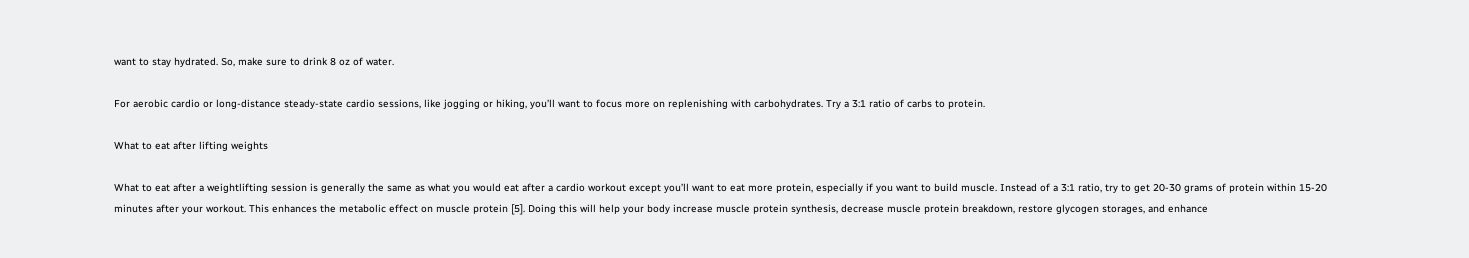want to stay hydrated. So, make sure to drink 8 oz of water.

For aerobic cardio or long-distance steady-state cardio sessions, like jogging or hiking, you’ll want to focus more on replenishing with carbohydrates. Try a 3:1 ratio of carbs to protein.

What to eat after lifting weights

What to eat after a weightlifting session is generally the same as what you would eat after a cardio workout except you’ll want to eat more protein, especially if you want to build muscle. Instead of a 3:1 ratio, try to get 20-30 grams of protein within 15-20 minutes after your workout. This enhances the metabolic effect on muscle protein [5]. Doing this will help your body increase muscle protein synthesis, decrease muscle protein breakdown, restore glycogen storages, and enhance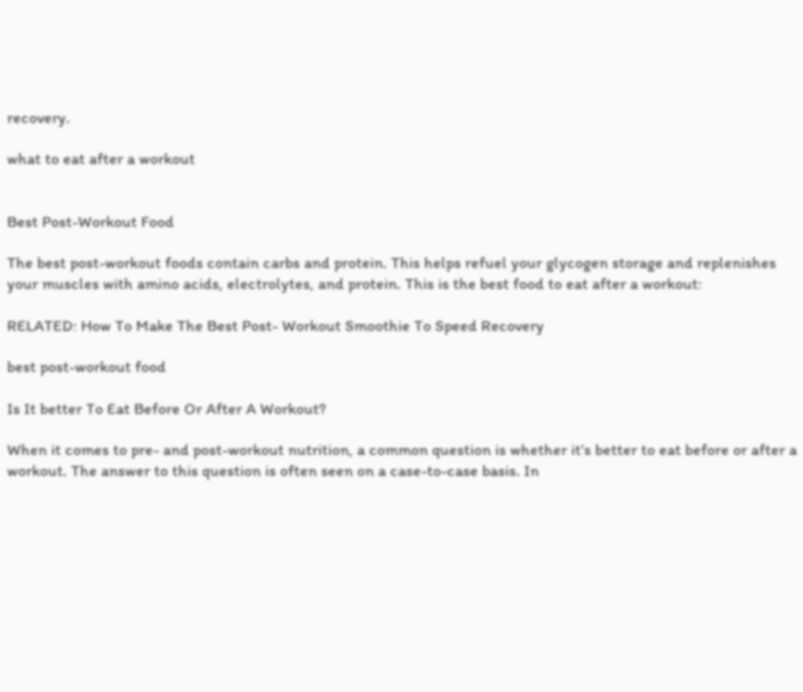recovery.

what to eat after a workout


Best Post-Workout Food

The best post-workout foods contain carbs and protein. This helps refuel your glycogen storage and replenishes your muscles with amino acids, electrolytes, and protein. This is the best food to eat after a workout:

RELATED: How To Make The Best Post- Workout Smoothie To Speed Recovery

best post-workout food

Is It better To Eat Before Or After A Workout?

When it comes to pre- and post-workout nutrition, a common question is whether it’s better to eat before or after a workout. The answer to this question is often seen on a case-to-case basis. In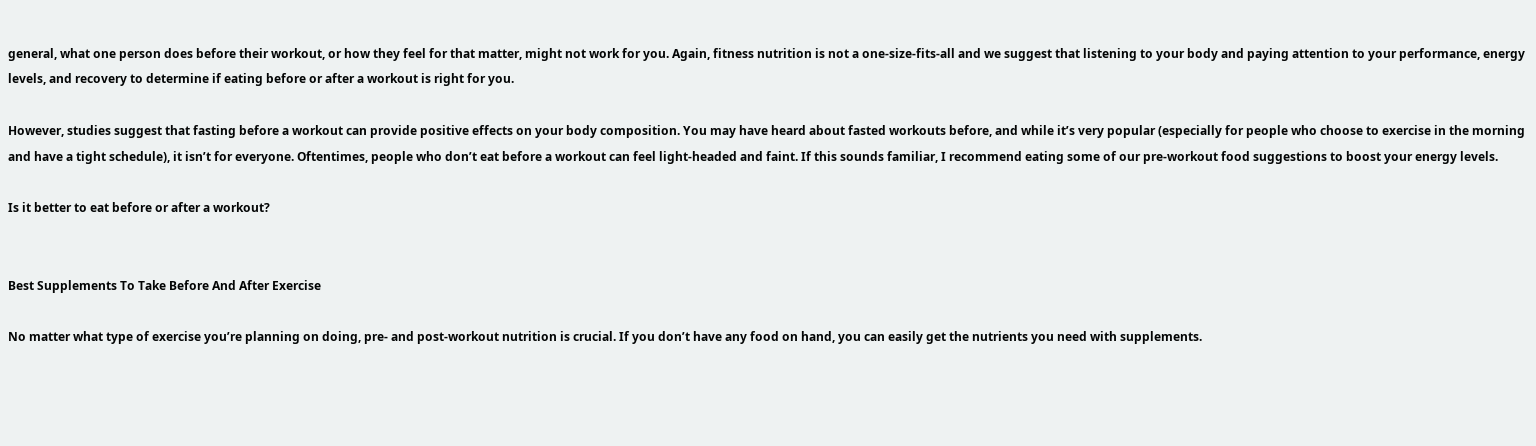general, what one person does before their workout, or how they feel for that matter, might not work for you. Again, fitness nutrition is not a one-size-fits-all and we suggest that listening to your body and paying attention to your performance, energy levels, and recovery to determine if eating before or after a workout is right for you.

However, studies suggest that fasting before a workout can provide positive effects on your body composition. You may have heard about fasted workouts before, and while it’s very popular (especially for people who choose to exercise in the morning and have a tight schedule), it isn’t for everyone. Oftentimes, people who don’t eat before a workout can feel light-headed and faint. If this sounds familiar, I recommend eating some of our pre-workout food suggestions to boost your energy levels.

Is it better to eat before or after a workout?


Best Supplements To Take Before And After Exercise

No matter what type of exercise you’re planning on doing, pre- and post-workout nutrition is crucial. If you don’t have any food on hand, you can easily get the nutrients you need with supplements.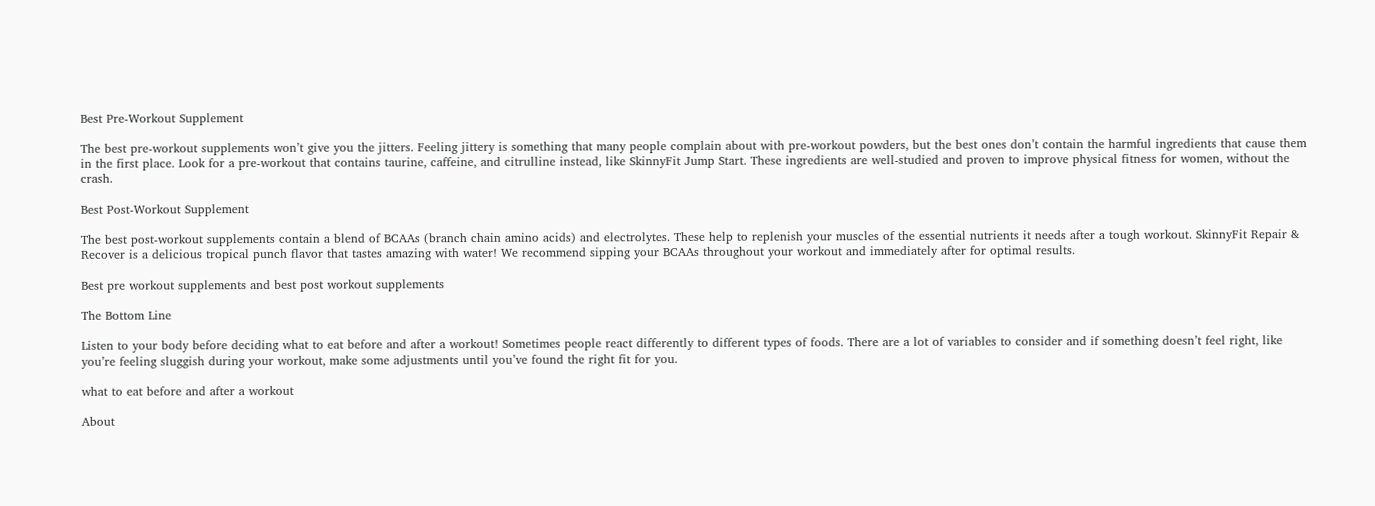Best Pre-Workout Supplement

The best pre-workout supplements won’t give you the jitters. Feeling jittery is something that many people complain about with pre-workout powders, but the best ones don’t contain the harmful ingredients that cause them in the first place. Look for a pre-workout that contains taurine, caffeine, and citrulline instead, like SkinnyFit Jump Start. These ingredients are well-studied and proven to improve physical fitness for women, without the crash.

Best Post-Workout Supplement

The best post-workout supplements contain a blend of BCAAs (branch chain amino acids) and electrolytes. These help to replenish your muscles of the essential nutrients it needs after a tough workout. SkinnyFit Repair & Recover is a delicious tropical punch flavor that tastes amazing with water! We recommend sipping your BCAAs throughout your workout and immediately after for optimal results.

Best pre workout supplements and best post workout supplements

The Bottom Line

Listen to your body before deciding what to eat before and after a workout! Sometimes people react differently to different types of foods. There are a lot of variables to consider and if something doesn’t feel right, like you’re feeling sluggish during your workout, make some adjustments until you’ve found the right fit for you.

what to eat before and after a workout

About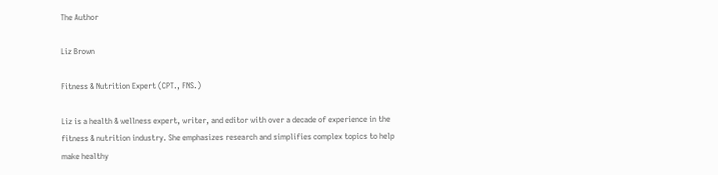The Author

Liz Brown

Fitness & Nutrition Expert (CPT., FNS.)

Liz is a health & wellness expert, writer, and editor with over a decade of experience in the fitness & nutrition industry. She emphasizes research and simplifies complex topics to help make healthy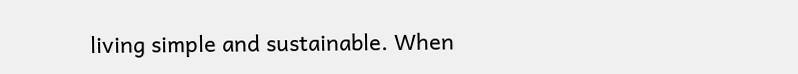living simple and sustainable. When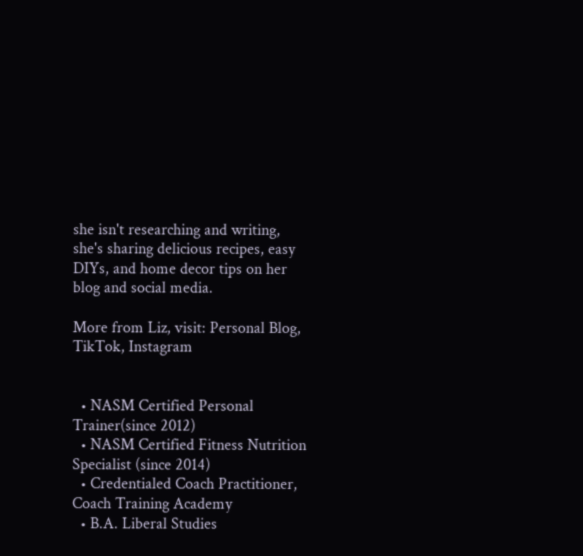she isn't researching and writing, she's sharing delicious recipes, easy DIYs, and home decor tips on her blog and social media.

More from Liz, visit: Personal Blog, TikTok, Instagram


  • NASM Certified Personal Trainer(since 2012)
  • NASM Certified Fitness Nutrition Specialist (since 2014)
  • Credentialed Coach Practitioner, Coach Training Academy
  • B.A. Liberal Studies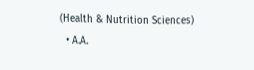(Health & Nutrition Sciences)
  • A.A.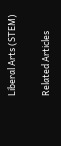Liberal Arts (STEM)

Related Articles